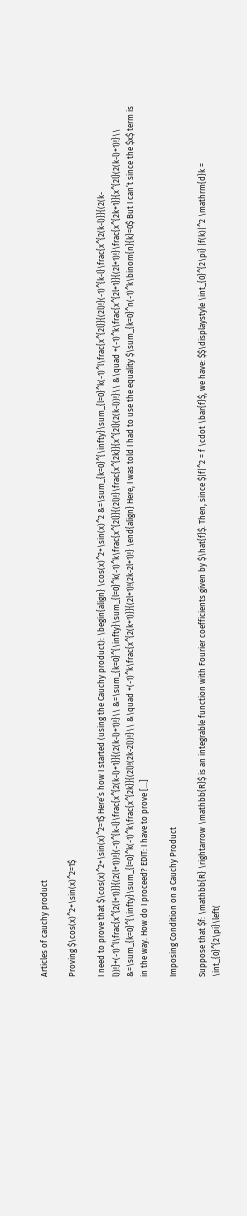Articles of cauchy product

Proving $\cos(x)^2+\sin(x)^2=1$

I need to prove that $\cos(x)^2+\sin(x)^2=1$ Here’s how I started (using the Cauchy product): \begin{align} \cos(x)^2+\sin(x)^2 &=\sum_{k=0}^{\infty}\sum_{l=0}^k(-1)^l\frac{x^{2l}}{(2l)!}(-1)^{k-l}\frac{x^{2(k-l)}}{(2(k-l))!}+(-1)^l\frac{x^{2(l+1)}}{(2(l+1))!}(-1)^{k-l}\frac{x^{2(k-l)+1}}{(2(k-l)+1)!}\\ &=\sum_{k=0}^{\infty}\sum_{l=0}^k(-1)^k\frac{x^{2l}}{(2l)!}\frac{x^{2k}}{x^{2l}(2(k-l))!}\\ &\quad +(-1)^k\frac{x^{2l+1}}{(2l+1)!}\frac{x^{2k+1}}{x^{2l}(2(k-l)+1)!}\\ &=\sum_{k=0}^{\infty}\sum_{l=0}^k(-1)^k\frac{x^{2k}}{(2l)!(2k-2l))!}\\ &\quad +(-1)^k\frac{x^{2(k+1)}}{(2l+1)!(2k-2l+1)!} \end{align} Here, I was told I had to use the equality $\sum_{k=0}^n(-1)^k\binom{n}{k}=0$ But I can’t since the $x$ term is in the way. How do I proceed? EDIT: I have to prove […]

Imposing Condition on a Cauchy Product

Suppose that $f: \mathbb{R} \rightarrow \mathbb{R}$ is an integrable function with Fourier coefficients given by $\hat{f}$. Then, since $|f|^2 = f \cdot \bar{f}$, we have: $$\displaystyle \int_{0}^{2\pi} |f(k)|^2 \mathrm{d}k = \int_{0}^{2\pi}\left(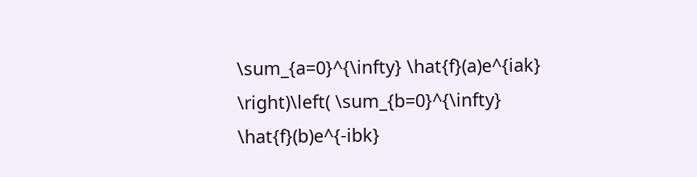\sum_{a=0}^{\infty} \hat{f}(a)e^{iak} \right)\left( \sum_{b=0}^{\infty} \hat{f}(b)e^{-ibk}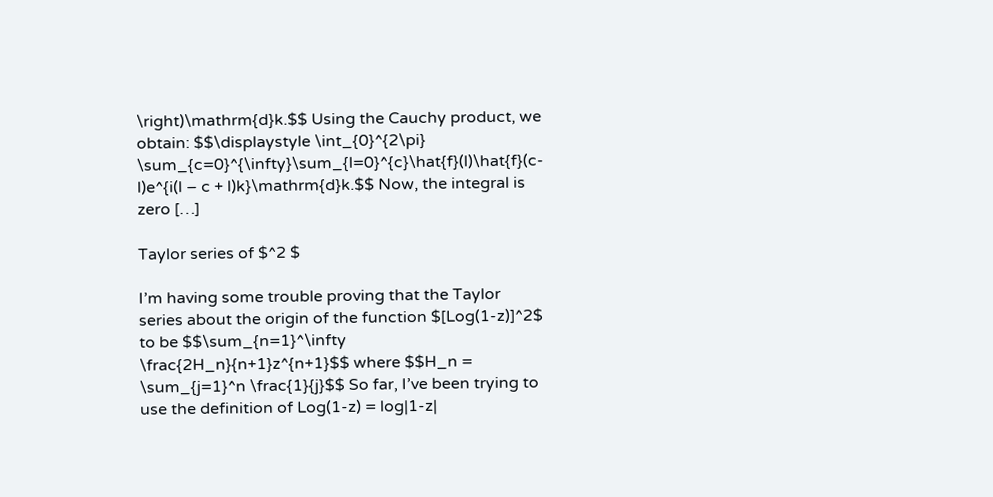\right)\mathrm{d}k.$$ Using the Cauchy product, we obtain: $$\displaystyle \int_{0}^{2\pi} \sum_{c=0}^{\infty}\sum_{l=0}^{c}\hat{f}(l)\hat{f}(c-l)e^{i(l – c + l)k}\mathrm{d}k.$$ Now, the integral is zero […]

Taylor series of $^2 $

I’m having some trouble proving that the Taylor series about the origin of the function $[Log(1-z)]^2$ to be $$\sum_{n=1}^\infty \frac{2H_n}{n+1}z^{n+1}$$ where $$H_n = \sum_{j=1}^n \frac{1}{j}$$ So far, I’ve been trying to use the definition of Log(1-z) = log|1-z|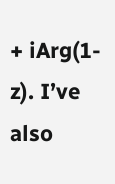+ iArg(1-z). I’ve also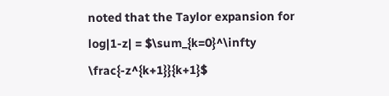noted that the Taylor expansion for log|1-z| = $\sum_{k=0}^\infty \frac{-z^{k+1}}{k+1}$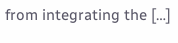from integrating the […]